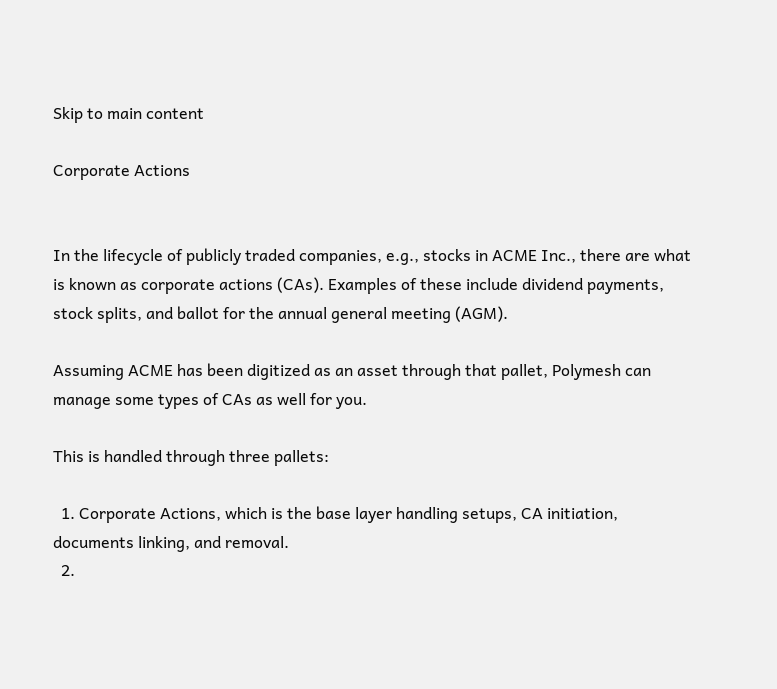Skip to main content

Corporate Actions


In the lifecycle of publicly traded companies, e.g., stocks in ACME Inc., there are what is known as corporate actions (CAs). Examples of these include dividend payments, stock splits, and ballot for the annual general meeting (AGM).

Assuming ACME has been digitized as an asset through that pallet, Polymesh can manage some types of CAs as well for you.

This is handled through three pallets:

  1. Corporate Actions, which is the base layer handling setups, CA initiation, documents linking, and removal.
  2.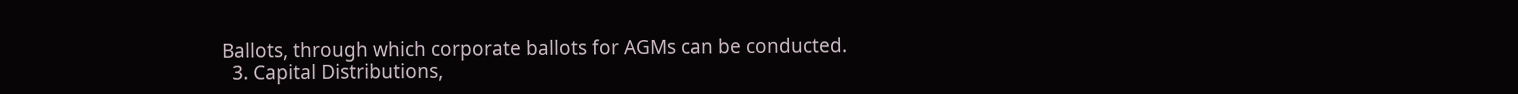Ballots, through which corporate ballots for AGMs can be conducted.
  3. Capital Distributions,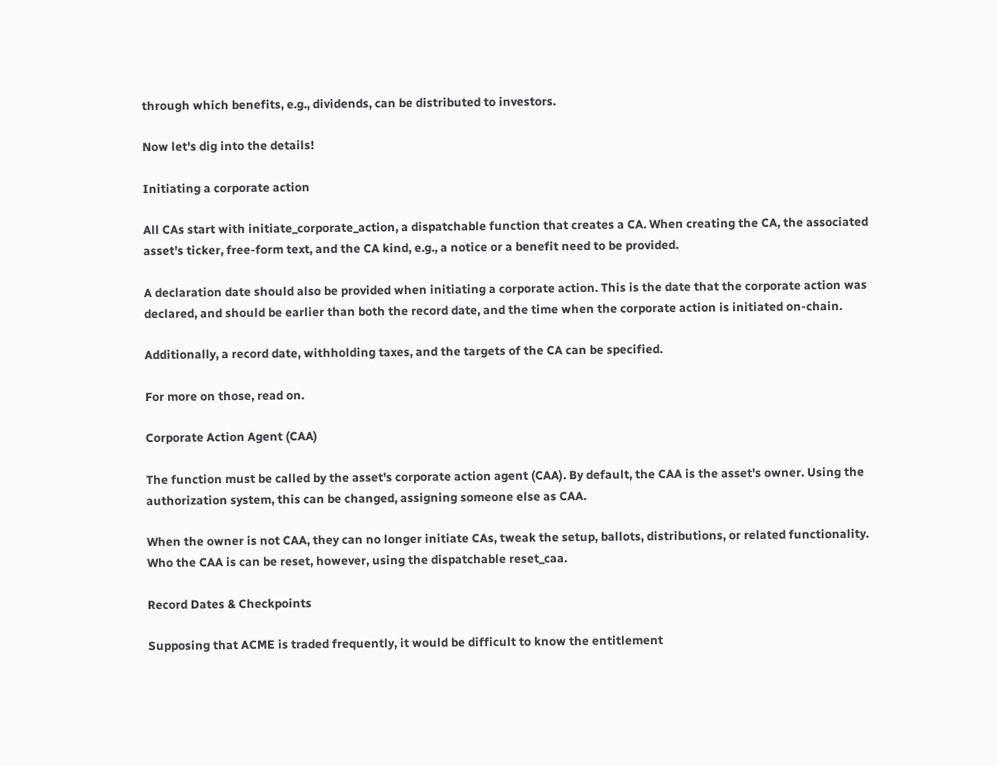through which benefits, e.g., dividends, can be distributed to investors.

Now let's dig into the details!

Initiating a corporate action

All CAs start with initiate_corporate_action, a dispatchable function that creates a CA. When creating the CA, the associated asset's ticker, free-form text, and the CA kind, e.g., a notice or a benefit need to be provided.

A declaration date should also be provided when initiating a corporate action. This is the date that the corporate action was declared, and should be earlier than both the record date, and the time when the corporate action is initiated on-chain.

Additionally, a record date, withholding taxes, and the targets of the CA can be specified.

For more on those, read on.

Corporate Action Agent (CAA)

The function must be called by the asset's corporate action agent (CAA). By default, the CAA is the asset's owner. Using the authorization system, this can be changed, assigning someone else as CAA.

When the owner is not CAA, they can no longer initiate CAs, tweak the setup, ballots, distributions, or related functionality. Who the CAA is can be reset, however, using the dispatchable reset_caa.

Record Dates & Checkpoints

Supposing that ACME is traded frequently, it would be difficult to know the entitlement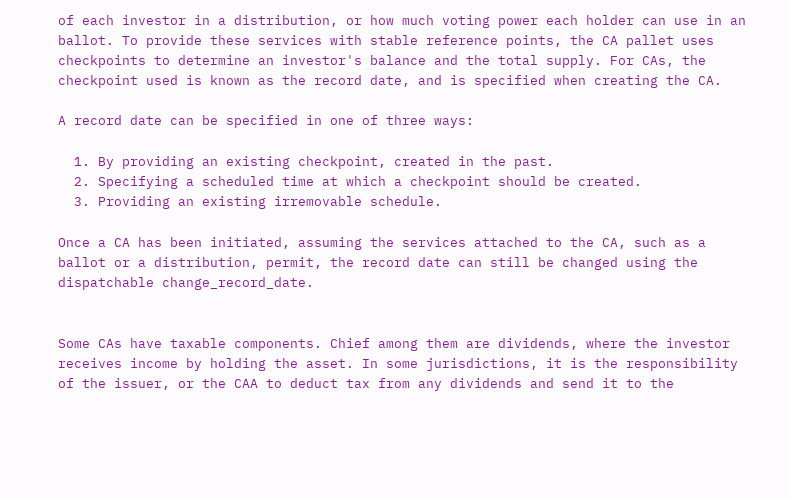of each investor in a distribution, or how much voting power each holder can use in an ballot. To provide these services with stable reference points, the CA pallet uses checkpoints to determine an investor's balance and the total supply. For CAs, the checkpoint used is known as the record date, and is specified when creating the CA.

A record date can be specified in one of three ways:

  1. By providing an existing checkpoint, created in the past.
  2. Specifying a scheduled time at which a checkpoint should be created.
  3. Providing an existing irremovable schedule.

Once a CA has been initiated, assuming the services attached to the CA, such as a ballot or a distribution, permit, the record date can still be changed using the dispatchable change_record_date.


Some CAs have taxable components. Chief among them are dividends, where the investor receives income by holding the asset. In some jurisdictions, it is the responsibility of the issuer, or the CAA to deduct tax from any dividends and send it to the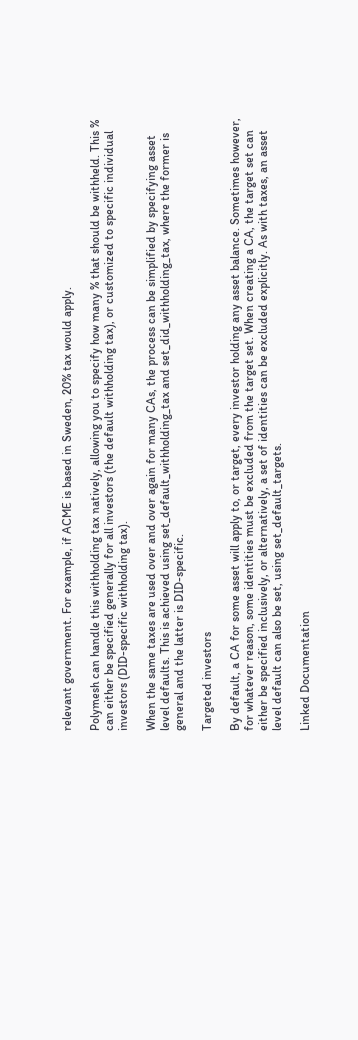relevant government. For example, if ACME is based in Sweden, 20% tax would apply.

Polymesh can handle this withholding tax natively, allowing you to specify how many % that should be withheld. This % can either be specified generally for all investors (the default withholding tax), or customized to specific individual investors (DID-specific withholding tax).

When the same taxes are used over and over again for many CAs, the process can be simplified by specifying asset level defaults. This is achieved using set_default_withholding_tax and set_did_withholding_tax, where the former is general and the latter is DID-specific.

Targeted investors

By default, a CA for some asset will apply to, or target, every investor holding any asset balance. Sometimes however, for whatever reason, some identities must be excluded from the target set. When creating a CA, the target set can either be specified inclusively, or alternatively, a set of identities can be excluded explicitly. As with taxes, an asset level default can also be set, using set_default_targets.

Linked Documentation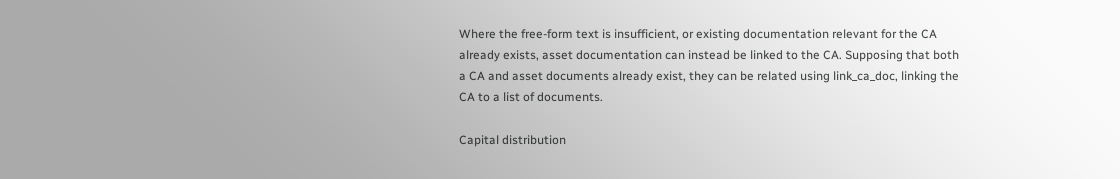Where the free-form text is insufficient, or existing documentation relevant for the CA already exists, asset documentation can instead be linked to the CA. Supposing that both a CA and asset documents already exist, they can be related using link_ca_doc, linking the CA to a list of documents.

Capital distribution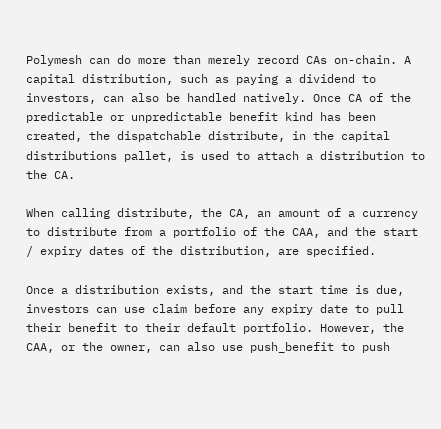Polymesh can do more than merely record CAs on-chain. A capital distribution, such as paying a dividend to investors, can also be handled natively. Once CA of the predictable or unpredictable benefit kind has been created, the dispatchable distribute, in the capital distributions pallet, is used to attach a distribution to the CA.

When calling distribute, the CA, an amount of a currency to distribute from a portfolio of the CAA, and the start / expiry dates of the distribution, are specified.

Once a distribution exists, and the start time is due, investors can use claim before any expiry date to pull their benefit to their default portfolio. However, the CAA, or the owner, can also use push_benefit to push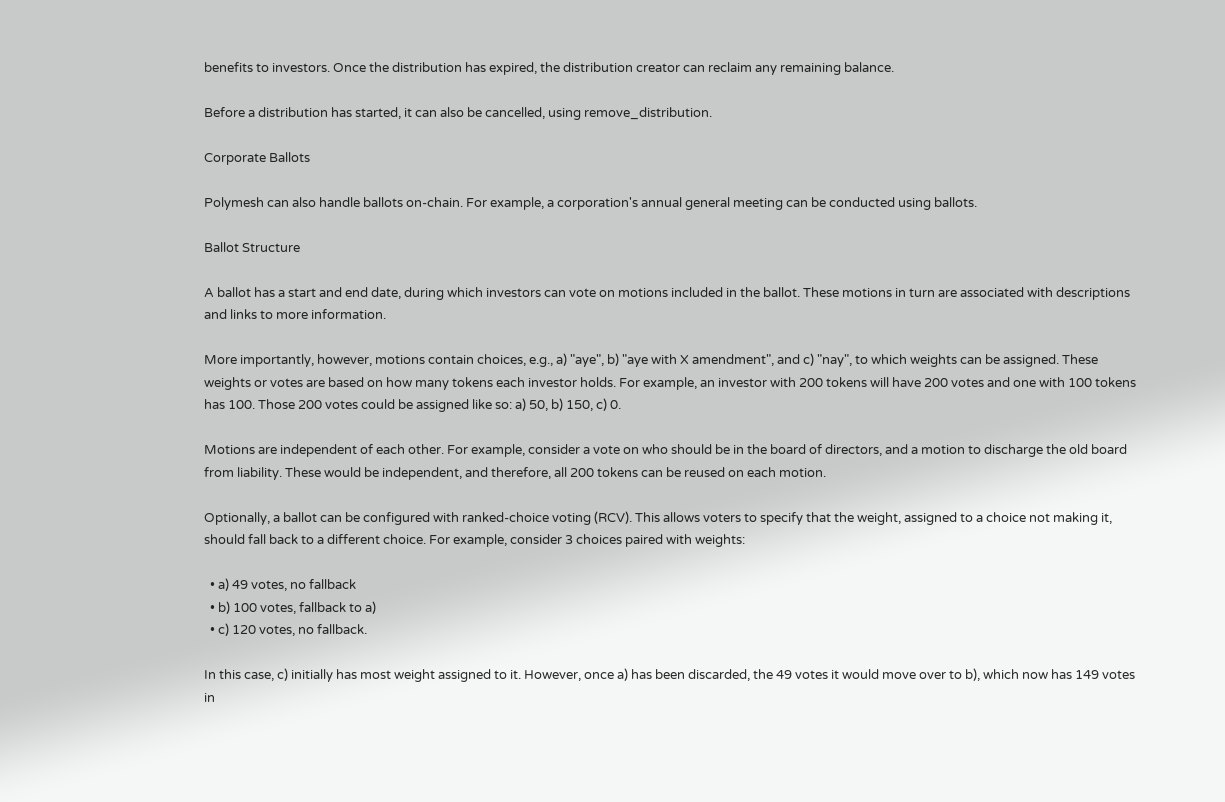benefits to investors. Once the distribution has expired, the distribution creator can reclaim any remaining balance.

Before a distribution has started, it can also be cancelled, using remove_distribution.

Corporate Ballots

Polymesh can also handle ballots on-chain. For example, a corporation's annual general meeting can be conducted using ballots.

Ballot Structure

A ballot has a start and end date, during which investors can vote on motions included in the ballot. These motions in turn are associated with descriptions and links to more information.

More importantly, however, motions contain choices, e.g., a) "aye", b) "aye with X amendment", and c) "nay", to which weights can be assigned. These weights or votes are based on how many tokens each investor holds. For example, an investor with 200 tokens will have 200 votes and one with 100 tokens has 100. Those 200 votes could be assigned like so: a) 50, b) 150, c) 0.

Motions are independent of each other. For example, consider a vote on who should be in the board of directors, and a motion to discharge the old board from liability. These would be independent, and therefore, all 200 tokens can be reused on each motion.

Optionally, a ballot can be configured with ranked-choice voting (RCV). This allows voters to specify that the weight, assigned to a choice not making it, should fall back to a different choice. For example, consider 3 choices paired with weights:

  • a) 49 votes, no fallback
  • b) 100 votes, fallback to a)
  • c) 120 votes, no fallback.

In this case, c) initially has most weight assigned to it. However, once a) has been discarded, the 49 votes it would move over to b), which now has 149 votes in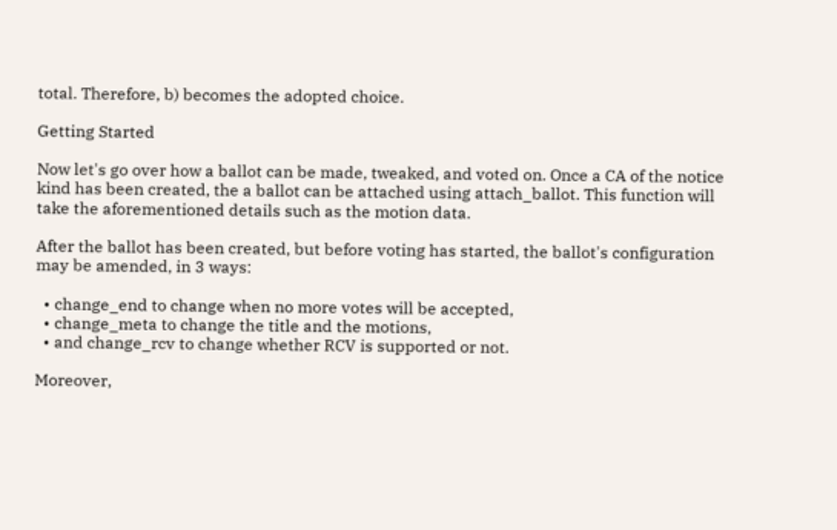total. Therefore, b) becomes the adopted choice.

Getting Started

Now let's go over how a ballot can be made, tweaked, and voted on. Once a CA of the notice kind has been created, the a ballot can be attached using attach_ballot. This function will take the aforementioned details such as the motion data.

After the ballot has been created, but before voting has started, the ballot's configuration may be amended, in 3 ways:

  • change_end to change when no more votes will be accepted,
  • change_meta to change the title and the motions,
  • and change_rcv to change whether RCV is supported or not.

Moreover,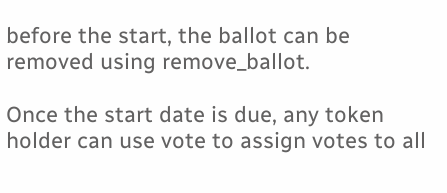before the start, the ballot can be removed using remove_ballot.

Once the start date is due, any token holder can use vote to assign votes to all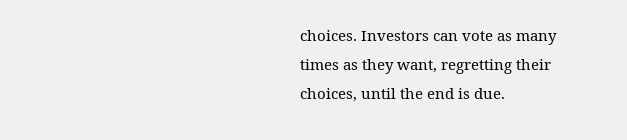choices. Investors can vote as many times as they want, regretting their choices, until the end is due.